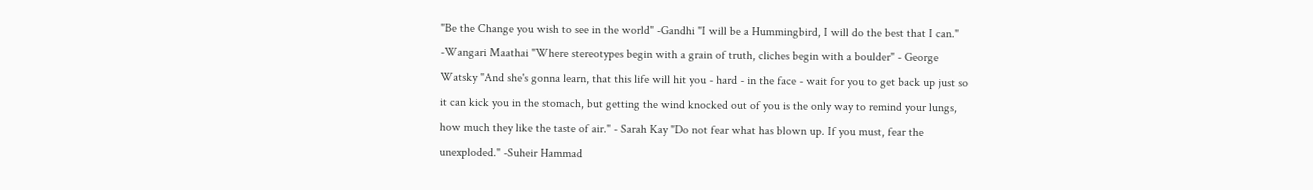"Be the Change you wish to see in the world" -Gandhi "I will be a Hummingbird, I will do the best that I can." -Wangari Maathai "Where stereotypes begin with a grain of truth, cliches begin with a boulder" - George Watsky "And she's gonna learn, that this life will hit you - hard - in the face - wait for you to get back up just so it can kick you in the stomach, but getting the wind knocked out of you is the only way to remind your lungs, how much they like the taste of air." - Sarah Kay "Do not fear what has blown up. If you must, fear the unexploded." -Suheir Hammad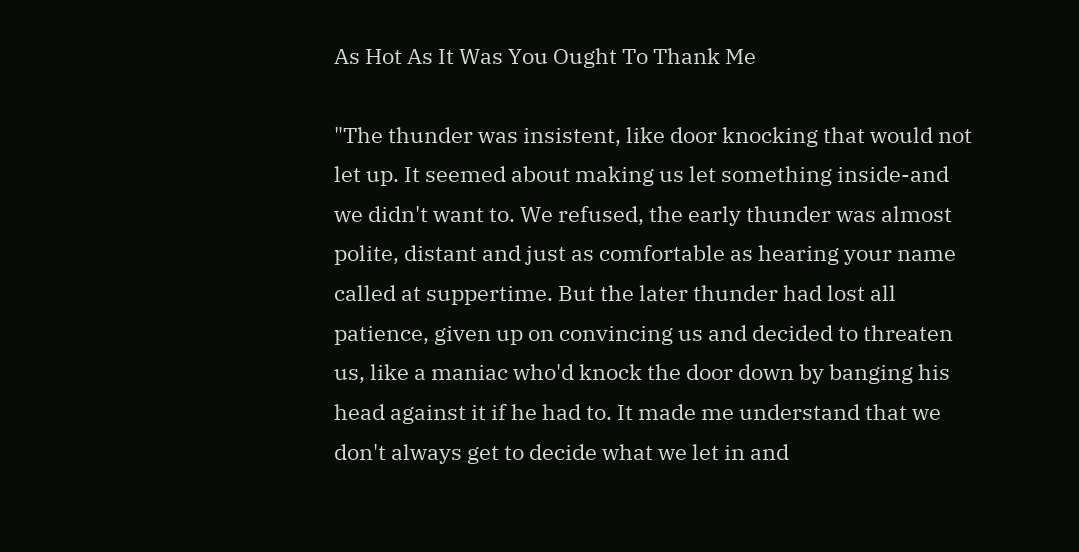As Hot As It Was You Ought To Thank Me

"The thunder was insistent, like door knocking that would not let up. It seemed about making us let something inside-and we didn't want to. We refused, the early thunder was almost polite, distant and just as comfortable as hearing your name called at suppertime. But the later thunder had lost all patience, given up on convincing us and decided to threaten us, like a maniac who'd knock the door down by banging his head against it if he had to. It made me understand that we don't always get to decide what we let in and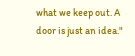what we keep out. A door is just an idea."